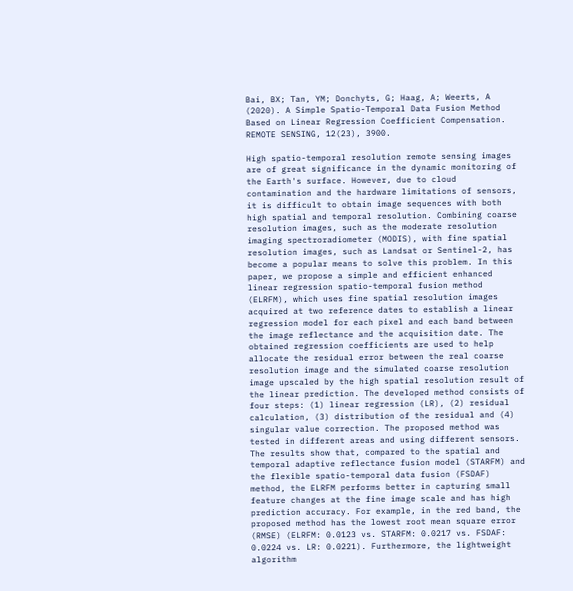Bai, BX; Tan, YM; Donchyts, G; Haag, A; Weerts, A (2020). A Simple Spatio-Temporal Data Fusion Method Based on Linear Regression Coefficient Compensation. REMOTE SENSING, 12(23), 3900.

High spatio-temporal resolution remote sensing images are of great significance in the dynamic monitoring of the Earth's surface. However, due to cloud contamination and the hardware limitations of sensors, it is difficult to obtain image sequences with both high spatial and temporal resolution. Combining coarse resolution images, such as the moderate resolution imaging spectroradiometer (MODIS), with fine spatial resolution images, such as Landsat or Sentinel-2, has become a popular means to solve this problem. In this paper, we propose a simple and efficient enhanced linear regression spatio-temporal fusion method (ELRFM), which uses fine spatial resolution images acquired at two reference dates to establish a linear regression model for each pixel and each band between the image reflectance and the acquisition date. The obtained regression coefficients are used to help allocate the residual error between the real coarse resolution image and the simulated coarse resolution image upscaled by the high spatial resolution result of the linear prediction. The developed method consists of four steps: (1) linear regression (LR), (2) residual calculation, (3) distribution of the residual and (4) singular value correction. The proposed method was tested in different areas and using different sensors. The results show that, compared to the spatial and temporal adaptive reflectance fusion model (STARFM) and the flexible spatio-temporal data fusion (FSDAF) method, the ELRFM performs better in capturing small feature changes at the fine image scale and has high prediction accuracy. For example, in the red band, the proposed method has the lowest root mean square error (RMSE) (ELRFM: 0.0123 vs. STARFM: 0.0217 vs. FSDAF: 0.0224 vs. LR: 0.0221). Furthermore, the lightweight algorithm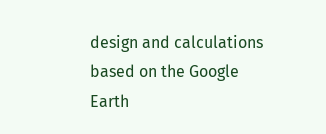design and calculations based on the Google Earth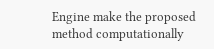Engine make the proposed method computationally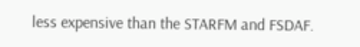less expensive than the STARFM and FSDAF.